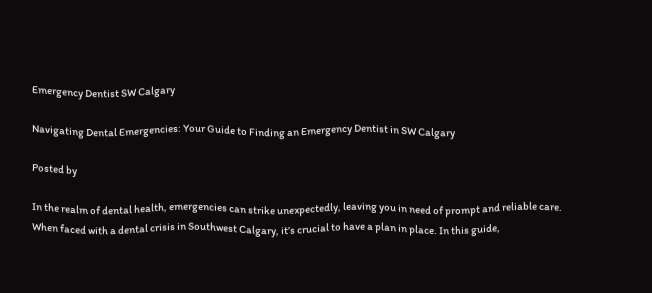Emergency Dentist SW Calgary

Navigating Dental Emergencies: Your Guide to Finding an Emergency Dentist in SW Calgary

Posted by

In the realm of dental health, emergencies can strike unexpectedly, leaving you in need of prompt and reliable care. When faced with a dental crisis in Southwest Calgary, it’s crucial to have a plan in place. In this guide,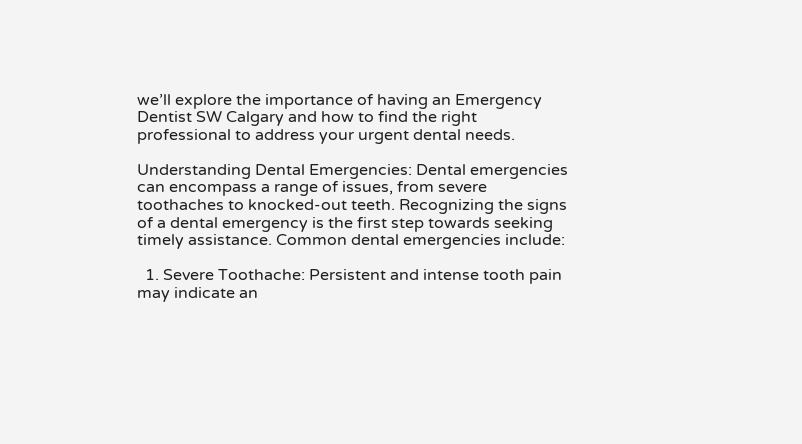we’ll explore the importance of having an Emergency Dentist SW Calgary and how to find the right professional to address your urgent dental needs.

Understanding Dental Emergencies: Dental emergencies can encompass a range of issues, from severe toothaches to knocked-out teeth. Recognizing the signs of a dental emergency is the first step towards seeking timely assistance. Common dental emergencies include:

  1. Severe Toothache: Persistent and intense tooth pain may indicate an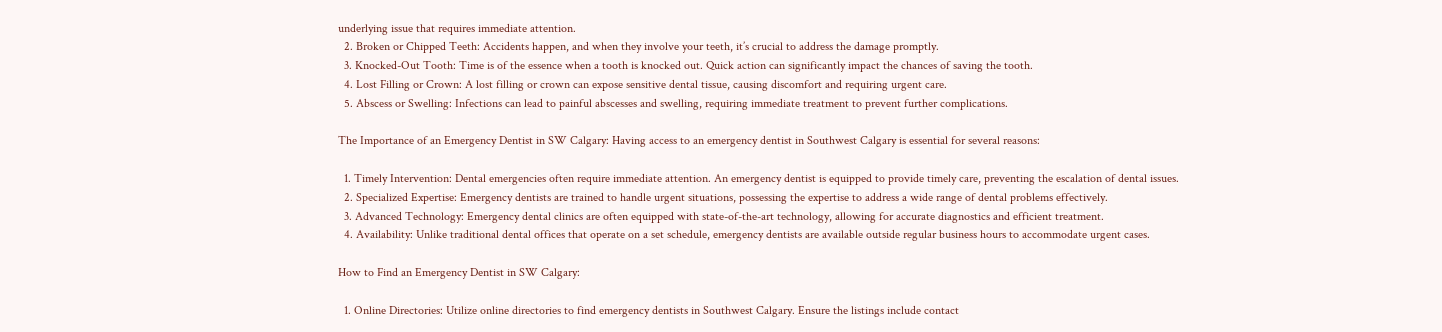underlying issue that requires immediate attention.
  2. Broken or Chipped Teeth: Accidents happen, and when they involve your teeth, it’s crucial to address the damage promptly.
  3. Knocked-Out Tooth: Time is of the essence when a tooth is knocked out. Quick action can significantly impact the chances of saving the tooth.
  4. Lost Filling or Crown: A lost filling or crown can expose sensitive dental tissue, causing discomfort and requiring urgent care.
  5. Abscess or Swelling: Infections can lead to painful abscesses and swelling, requiring immediate treatment to prevent further complications.

The Importance of an Emergency Dentist in SW Calgary: Having access to an emergency dentist in Southwest Calgary is essential for several reasons:

  1. Timely Intervention: Dental emergencies often require immediate attention. An emergency dentist is equipped to provide timely care, preventing the escalation of dental issues.
  2. Specialized Expertise: Emergency dentists are trained to handle urgent situations, possessing the expertise to address a wide range of dental problems effectively.
  3. Advanced Technology: Emergency dental clinics are often equipped with state-of-the-art technology, allowing for accurate diagnostics and efficient treatment.
  4. Availability: Unlike traditional dental offices that operate on a set schedule, emergency dentists are available outside regular business hours to accommodate urgent cases.

How to Find an Emergency Dentist in SW Calgary:

  1. Online Directories: Utilize online directories to find emergency dentists in Southwest Calgary. Ensure the listings include contact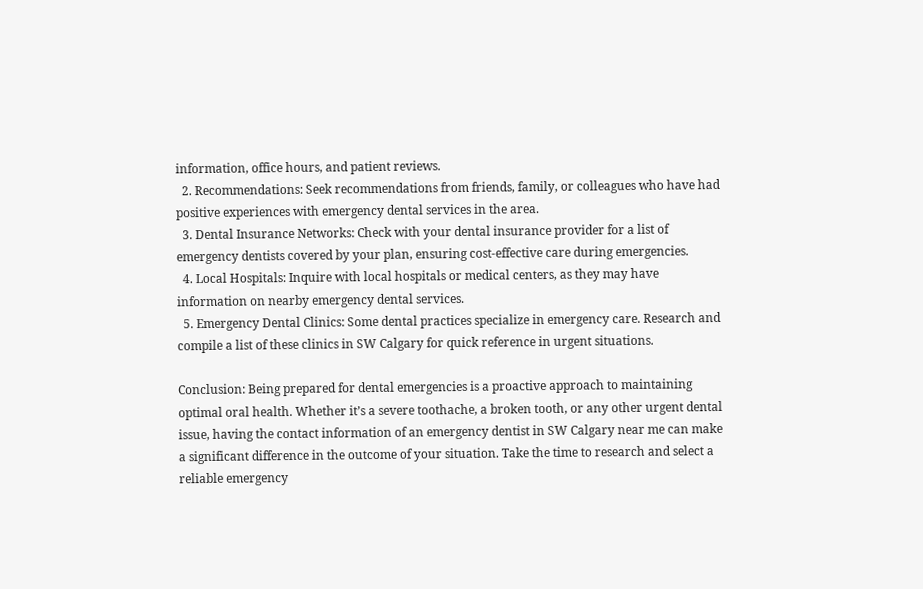information, office hours, and patient reviews.
  2. Recommendations: Seek recommendations from friends, family, or colleagues who have had positive experiences with emergency dental services in the area.
  3. Dental Insurance Networks: Check with your dental insurance provider for a list of emergency dentists covered by your plan, ensuring cost-effective care during emergencies.
  4. Local Hospitals: Inquire with local hospitals or medical centers, as they may have information on nearby emergency dental services.
  5. Emergency Dental Clinics: Some dental practices specialize in emergency care. Research and compile a list of these clinics in SW Calgary for quick reference in urgent situations.

Conclusion: Being prepared for dental emergencies is a proactive approach to maintaining optimal oral health. Whether it’s a severe toothache, a broken tooth, or any other urgent dental issue, having the contact information of an emergency dentist in SW Calgary near me can make a significant difference in the outcome of your situation. Take the time to research and select a reliable emergency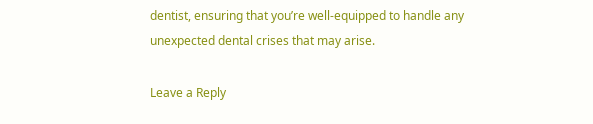dentist, ensuring that you’re well-equipped to handle any unexpected dental crises that may arise.

Leave a Reply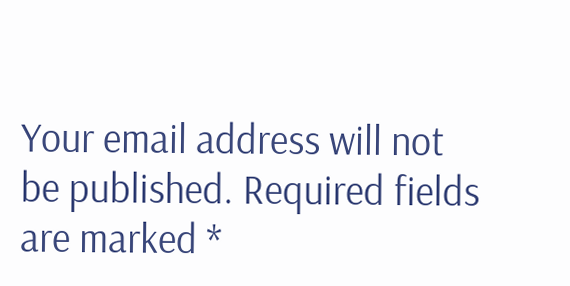Your email address will not be published. Required fields are marked *